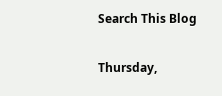Search This Blog

Thursday,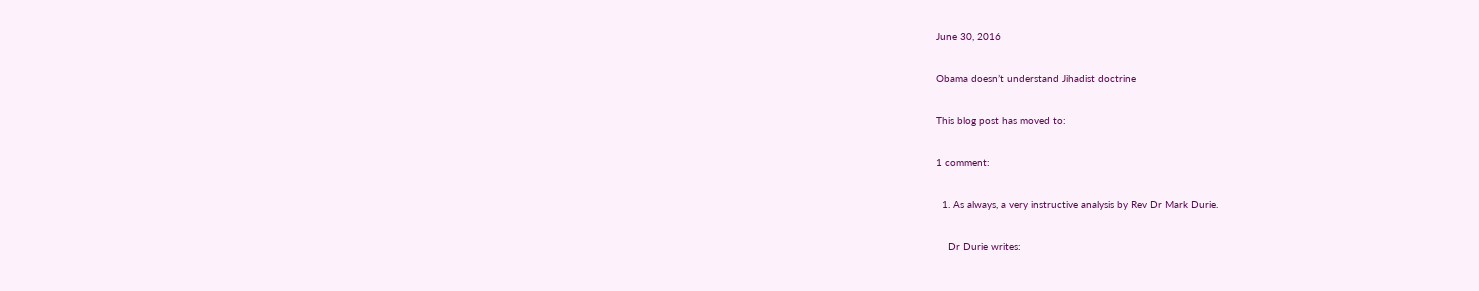June 30, 2016

Obama doesn’t understand Jihadist doctrine

This blog post has moved to:

1 comment:

  1. As always, a very instructive analysis by Rev Dr Mark Durie.

    Dr Durie writes: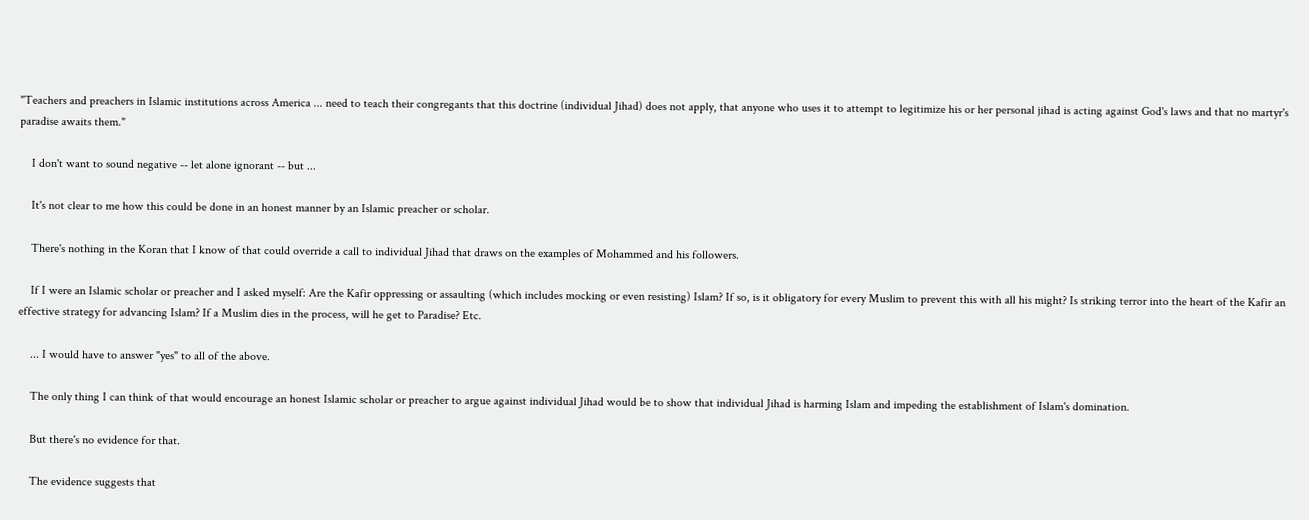"Teachers and preachers in Islamic institutions across America ... need to teach their congregants that this doctrine (individual Jihad) does not apply, that anyone who uses it to attempt to legitimize his or her personal jihad is acting against God's laws and that no martyr's paradise awaits them."

    I don't want to sound negative -- let alone ignorant -- but ...

    It's not clear to me how this could be done in an honest manner by an Islamic preacher or scholar.

    There's nothing in the Koran that I know of that could override a call to individual Jihad that draws on the examples of Mohammed and his followers.

    If I were an Islamic scholar or preacher and I asked myself: Are the Kafir oppressing or assaulting (which includes mocking or even resisting) Islam? If so, is it obligatory for every Muslim to prevent this with all his might? Is striking terror into the heart of the Kafir an effective strategy for advancing Islam? If a Muslim dies in the process, will he get to Paradise? Etc.

    ... I would have to answer "yes" to all of the above.

    The only thing I can think of that would encourage an honest Islamic scholar or preacher to argue against individual Jihad would be to show that individual Jihad is harming Islam and impeding the establishment of Islam's domination.

    But there's no evidence for that.

    The evidence suggests that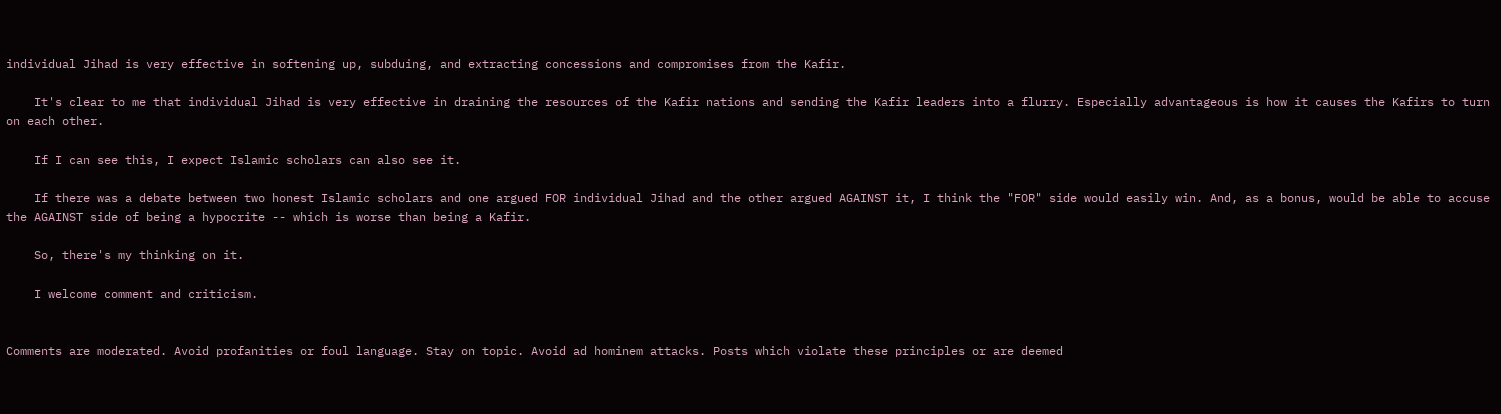individual Jihad is very effective in softening up, subduing, and extracting concessions and compromises from the Kafir.

    It's clear to me that individual Jihad is very effective in draining the resources of the Kafir nations and sending the Kafir leaders into a flurry. Especially advantageous is how it causes the Kafirs to turn on each other.

    If I can see this, I expect Islamic scholars can also see it.

    If there was a debate between two honest Islamic scholars and one argued FOR individual Jihad and the other argued AGAINST it, I think the "FOR" side would easily win. And, as a bonus, would be able to accuse the AGAINST side of being a hypocrite -- which is worse than being a Kafir.

    So, there's my thinking on it.

    I welcome comment and criticism.


Comments are moderated. Avoid profanities or foul language. Stay on topic. Avoid ad hominem attacks. Posts which violate these principles or are deemed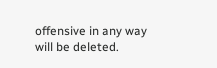offensive in any way will be deleted.